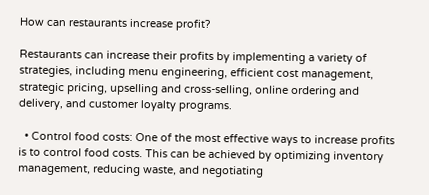How can restaurants increase profit?

Restaurants can increase their profits by implementing a variety of strategies, including menu engineering, efficient cost management, strategic pricing, upselling and cross-selling, online ordering and delivery, and customer loyalty programs.

  • Control food costs: One of the most effective ways to increase profits is to control food costs. This can be achieved by optimizing inventory management, reducing waste, and negotiating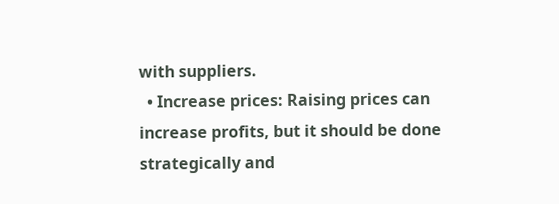with suppliers.
  • Increase prices: Raising prices can increase profits, but it should be done strategically and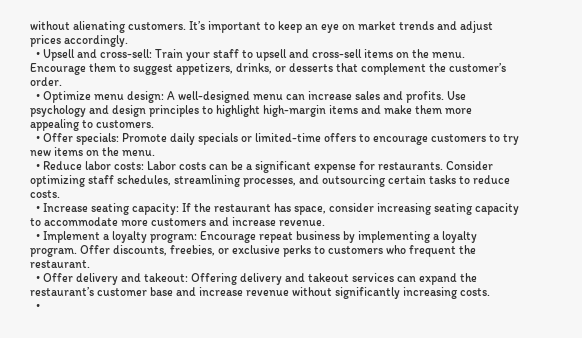without alienating customers. It’s important to keep an eye on market trends and adjust prices accordingly.
  • Upsell and cross-sell: Train your staff to upsell and cross-sell items on the menu. Encourage them to suggest appetizers, drinks, or desserts that complement the customer’s order.
  • Optimize menu design: A well-designed menu can increase sales and profits. Use psychology and design principles to highlight high-margin items and make them more appealing to customers.
  • Offer specials: Promote daily specials or limited-time offers to encourage customers to try new items on the menu.
  • Reduce labor costs: Labor costs can be a significant expense for restaurants. Consider optimizing staff schedules, streamlining processes, and outsourcing certain tasks to reduce costs.
  • Increase seating capacity: If the restaurant has space, consider increasing seating capacity to accommodate more customers and increase revenue.
  • Implement a loyalty program: Encourage repeat business by implementing a loyalty program. Offer discounts, freebies, or exclusive perks to customers who frequent the restaurant.
  • Offer delivery and takeout: Offering delivery and takeout services can expand the restaurant’s customer base and increase revenue without significantly increasing costs.
  •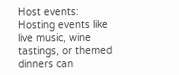Host events: Hosting events like live music, wine tastings, or themed dinners can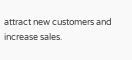attract new customers and increase sales.